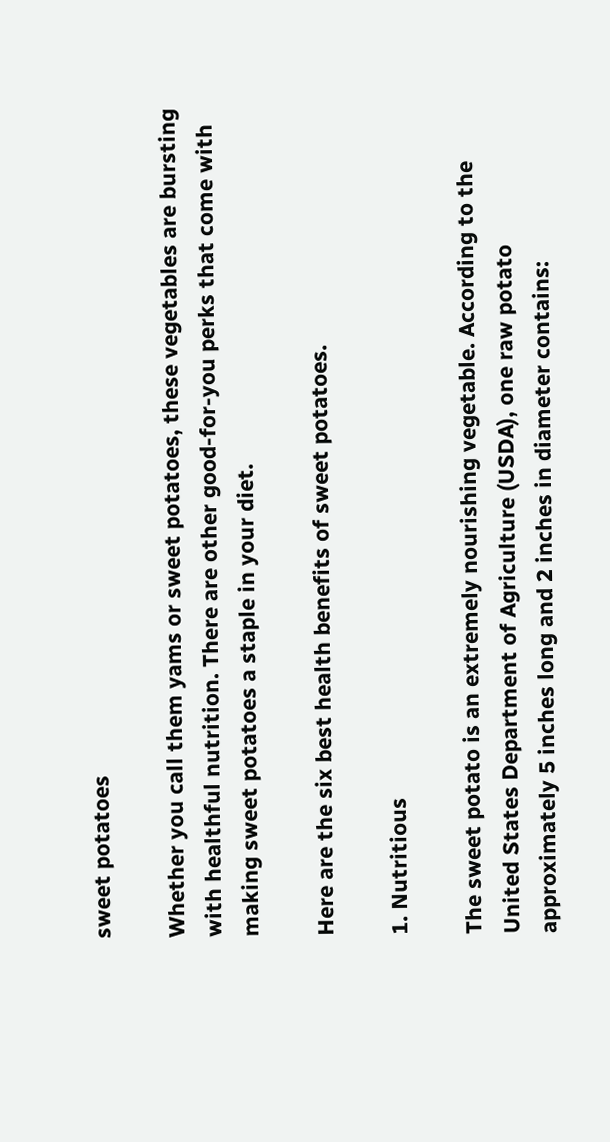sweet potatoes

Whether you call them yams or sweet potatoes, these vegetables are bursting with healthful nutrition. There are other good-for-you perks that come with making sweet potatoes a staple in your diet.

Here are the six best health benefits of sweet potatoes.

1. Nutritious

The sweet potato is an extremely nourishing vegetable. According to the United States Department of Agriculture (USDA), one raw potato approximately 5 inches long and 2 inches in diameter contains: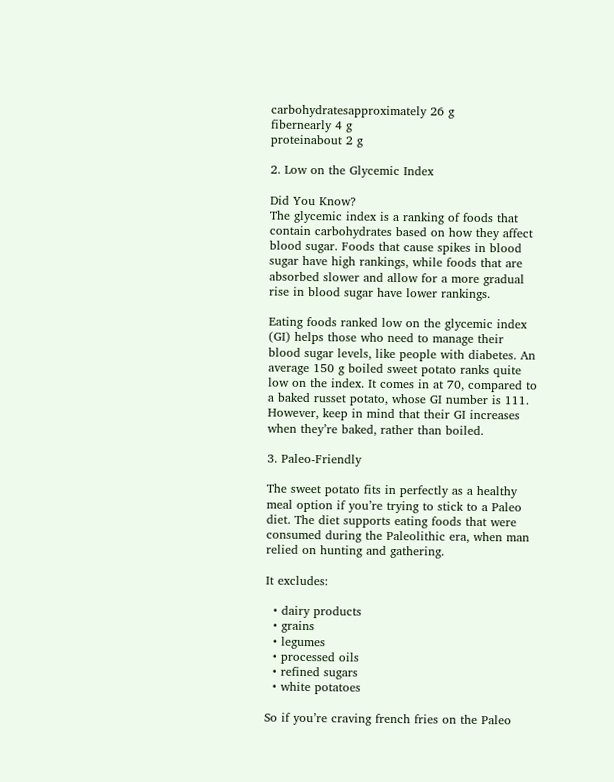carbohydratesapproximately 26 g
fibernearly 4 g
proteinabout 2 g

2. Low on the Glycemic Index

Did You Know?
The glycemic index is a ranking of foods that contain carbohydrates based on how they affect blood sugar. Foods that cause spikes in blood sugar have high rankings, while foods that are absorbed slower and allow for a more gradual rise in blood sugar have lower rankings.

Eating foods ranked low on the glycemic index (GI) helps those who need to manage their blood sugar levels, like people with diabetes. An average 150 g boiled sweet potato ranks quite low on the index. It comes in at 70, compared to a baked russet potato, whose GI number is 111. However, keep in mind that their GI increases when they’re baked, rather than boiled.

3. Paleo-Friendly

The sweet potato fits in perfectly as a healthy meal option if you’re trying to stick to a Paleo diet. The diet supports eating foods that were consumed during the Paleolithic era, when man relied on hunting and gathering.

It excludes:

  • dairy products
  • grains
  • legumes
  • processed oils
  • refined sugars
  • white potatoes

So if you’re craving french fries on the Paleo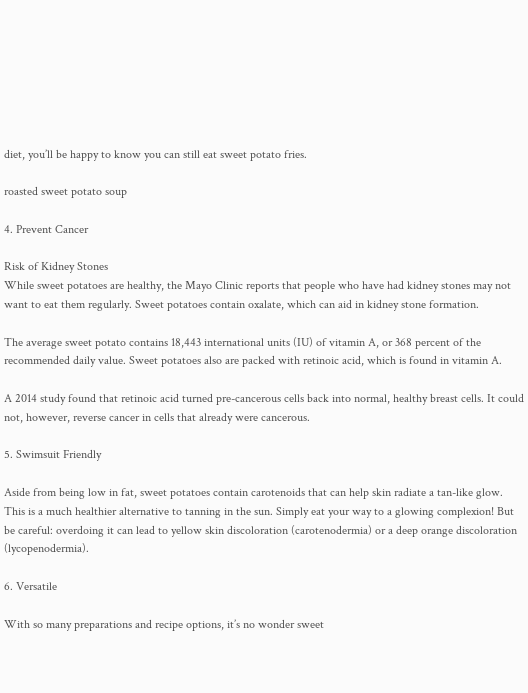diet, you’ll be happy to know you can still eat sweet potato fries.

roasted sweet potato soup

4. Prevent Cancer

Risk of Kidney Stones
While sweet potatoes are healthy, the Mayo Clinic reports that people who have had kidney stones may not want to eat them regularly. Sweet potatoes contain oxalate, which can aid in kidney stone formation.

The average sweet potato contains 18,443 international units (IU) of vitamin A, or 368 percent of the recommended daily value. Sweet potatoes also are packed with retinoic acid, which is found in vitamin A.

A 2014 study found that retinoic acid turned pre-cancerous cells back into normal, healthy breast cells. It could not, however, reverse cancer in cells that already were cancerous.

5. Swimsuit Friendly

Aside from being low in fat, sweet potatoes contain carotenoids that can help skin radiate a tan-like glow. This is a much healthier alternative to tanning in the sun. Simply eat your way to a glowing complexion! But be careful: overdoing it can lead to yellow skin discoloration (carotenodermia) or a deep orange discoloration (lycopenodermia).

6. Versatile

With so many preparations and recipe options, it’s no wonder sweet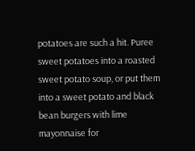potatoes are such a hit. Puree sweet potatoes into a roasted sweet potato soup, or put them into a sweet potato and black bean burgers with lime mayonnaise for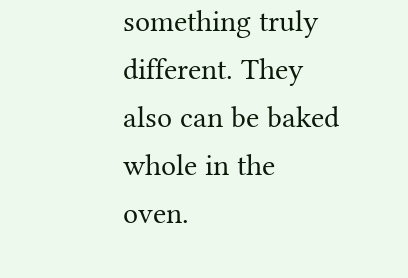something truly different. They also can be baked whole in the oven.